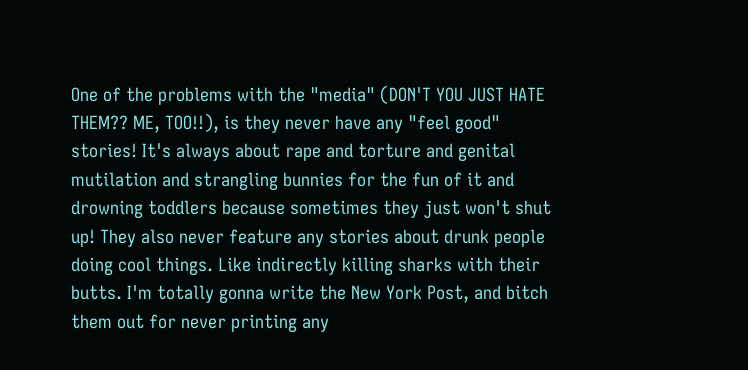One of the problems with the "media" (DON'T YOU JUST HATE THEM?? ME, TOO!!), is they never have any "feel good" stories! It's always about rape and torture and genital mutilation and strangling bunnies for the fun of it and drowning toddlers because sometimes they just won't shut up! They also never feature any stories about drunk people doing cool things. Like indirectly killing sharks with their butts. I'm totally gonna write the New York Post, and bitch them out for never printing any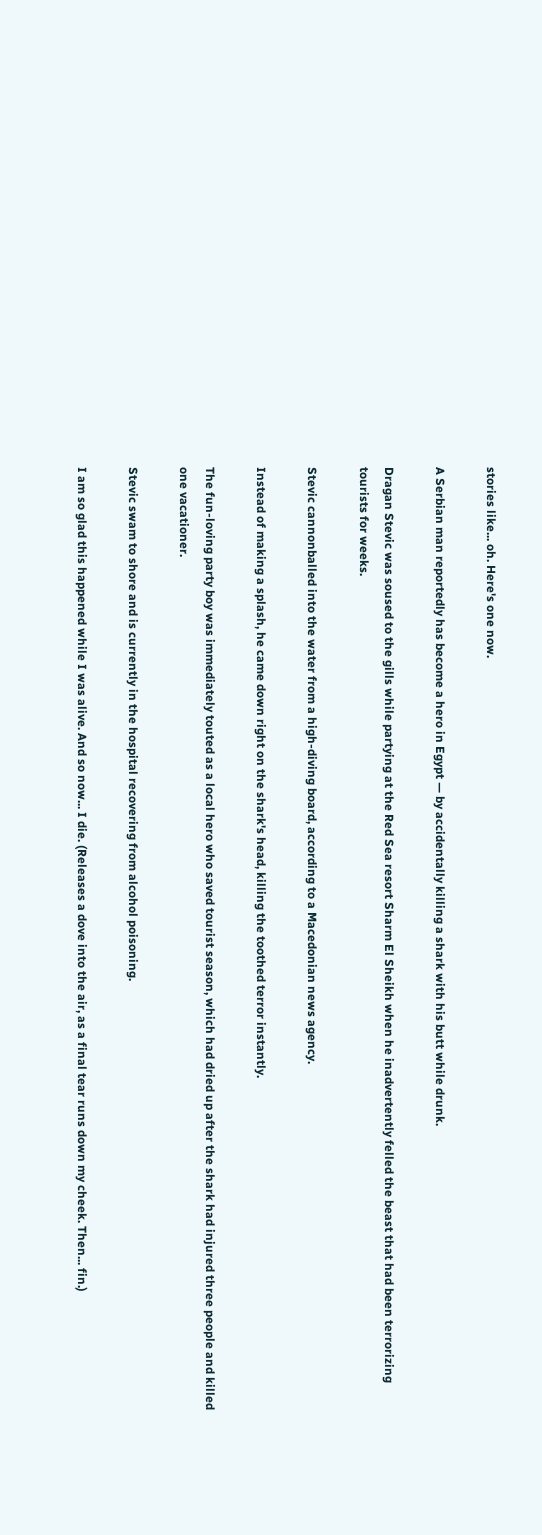stories like... oh. Here's one now.

A Serbian man reportedly has become a hero in Egypt — by accidentally killing a shark with his butt while drunk.

Dragan Stevic was soused to the gills while partying at the Red Sea resort Sharm El Sheikh when he inadvertently felled the beast that had been terrorizing tourists for weeks.

Stevic cannonballed into the water from a high-diving board, according to a Macedonian news agency.

Instead of making a splash, he came down right on the shark's head, killing the toothed terror instantly.

The fun-loving party boy was immediately touted as a local hero who saved tourist season, which had dried up after the shark had injured three people and killed one vacationer.

Stevic swam to shore and is currently in the hospital recovering from alcohol poisoning.

I am so glad this happened while I was alive. And so now... I die. (Releases a dove into the air, as a final tear runs down my cheek. Then... fin.)